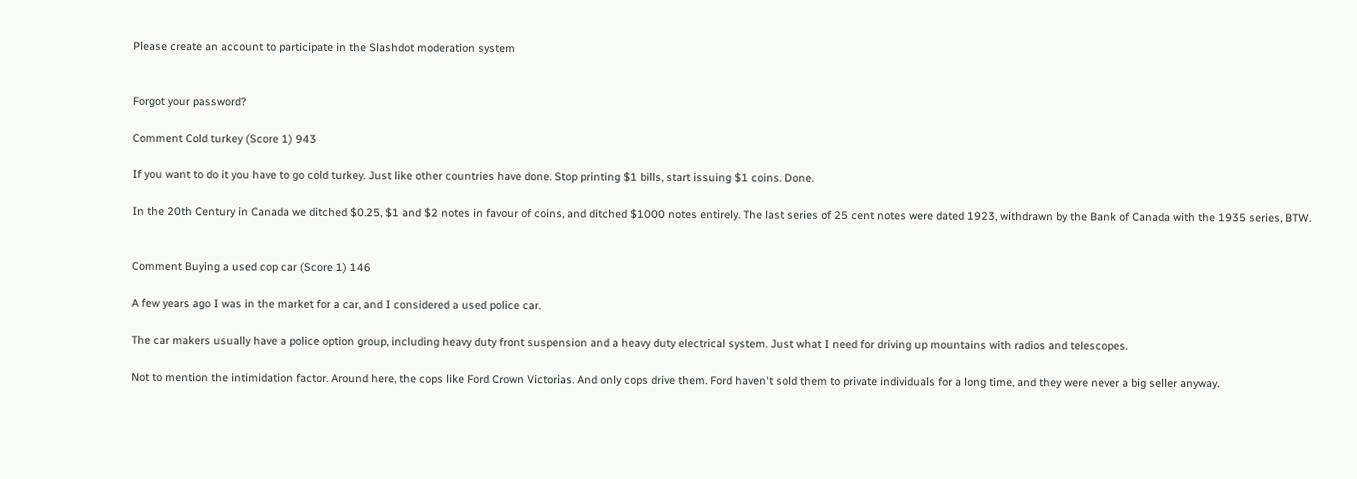Please create an account to participate in the Slashdot moderation system


Forgot your password?

Comment Cold turkey (Score 1) 943

If you want to do it you have to go cold turkey. Just like other countries have done. Stop printing $1 bills, start issuing $1 coins. Done.

In the 20th Century in Canada we ditched $0.25, $1 and $2 notes in favour of coins, and ditched $1000 notes entirely. The last series of 25 cent notes were dated 1923, withdrawn by the Bank of Canada with the 1935 series, BTW.


Comment Buying a used cop car (Score 1) 146

A few years ago I was in the market for a car, and I considered a used police car.

The car makers usually have a police option group, including heavy duty front suspension and a heavy duty electrical system. Just what I need for driving up mountains with radios and telescopes.

Not to mention the intimidation factor. Around here, the cops like Ford Crown Victorias. And only cops drive them. Ford haven't sold them to private individuals for a long time, and they were never a big seller anyway.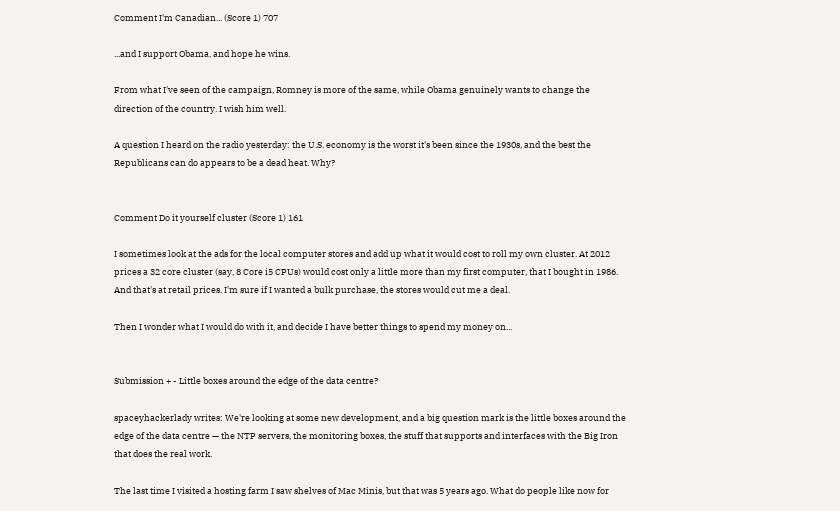Comment I'm Canadian... (Score 1) 707

...and I support Obama, and hope he wins.

From what I've seen of the campaign, Romney is more of the same, while Obama genuinely wants to change the direction of the country. I wish him well.

A question I heard on the radio yesterday: the U.S. economy is the worst it's been since the 1930s, and the best the Republicans can do appears to be a dead heat. Why?


Comment Do it yourself cluster (Score 1) 161

I sometimes look at the ads for the local computer stores and add up what it would cost to roll my own cluster. At 2012 prices a 32 core cluster (say, 8 Core i5 CPUs) would cost only a little more than my first computer, that I bought in 1986. And that's at retail prices. I'm sure if I wanted a bulk purchase, the stores would cut me a deal.

Then I wonder what I would do with it, and decide I have better things to spend my money on...


Submission + - Little boxes around the edge of the data centre?

spaceyhackerlady writes: We're looking at some new development, and a big question mark is the little boxes around the edge of the data centre — the NTP servers, the monitoring boxes, the stuff that supports and interfaces with the Big Iron that does the real work.

The last time I visited a hosting farm I saw shelves of Mac Minis, but that was 5 years ago. What do people like now for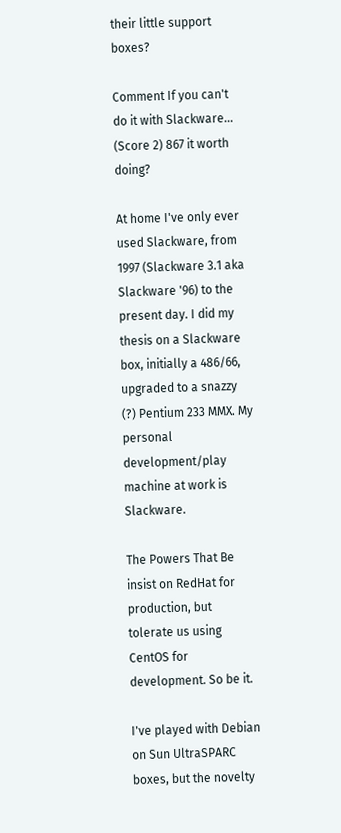their little support boxes?

Comment If you can't do it with Slackware... (Score 2) 867 it worth doing?

At home I've only ever used Slackware, from 1997 (Slackware 3.1 aka Slackware '96) to the present day. I did my thesis on a Slackware box, initially a 486/66, upgraded to a snazzy (?) Pentium 233 MMX. My personal development/play machine at work is Slackware.

The Powers That Be insist on RedHat for production, but tolerate us using CentOS for development. So be it.

I've played with Debian on Sun UltraSPARC boxes, but the novelty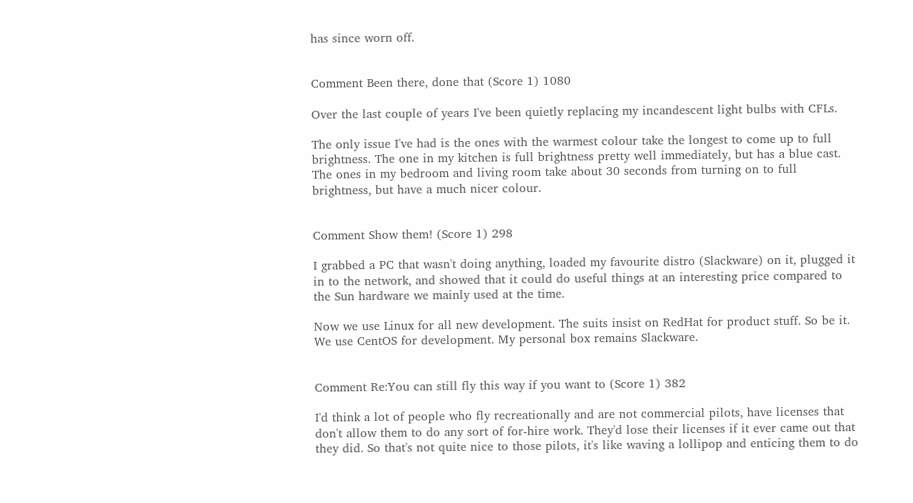has since worn off.


Comment Been there, done that (Score 1) 1080

Over the last couple of years I've been quietly replacing my incandescent light bulbs with CFLs.

The only issue I've had is the ones with the warmest colour take the longest to come up to full brightness. The one in my kitchen is full brightness pretty well immediately, but has a blue cast. The ones in my bedroom and living room take about 30 seconds from turning on to full brightness, but have a much nicer colour.


Comment Show them! (Score 1) 298

I grabbed a PC that wasn't doing anything, loaded my favourite distro (Slackware) on it, plugged it in to the network, and showed that it could do useful things at an interesting price compared to the Sun hardware we mainly used at the time.

Now we use Linux for all new development. The suits insist on RedHat for product stuff. So be it. We use CentOS for development. My personal box remains Slackware.


Comment Re:You can still fly this way if you want to (Score 1) 382

I'd think a lot of people who fly recreationally and are not commercial pilots, have licenses that don't allow them to do any sort of for-hire work. They'd lose their licenses if it ever came out that they did. So that's not quite nice to those pilots, it's like waving a lollipop and enticing them to do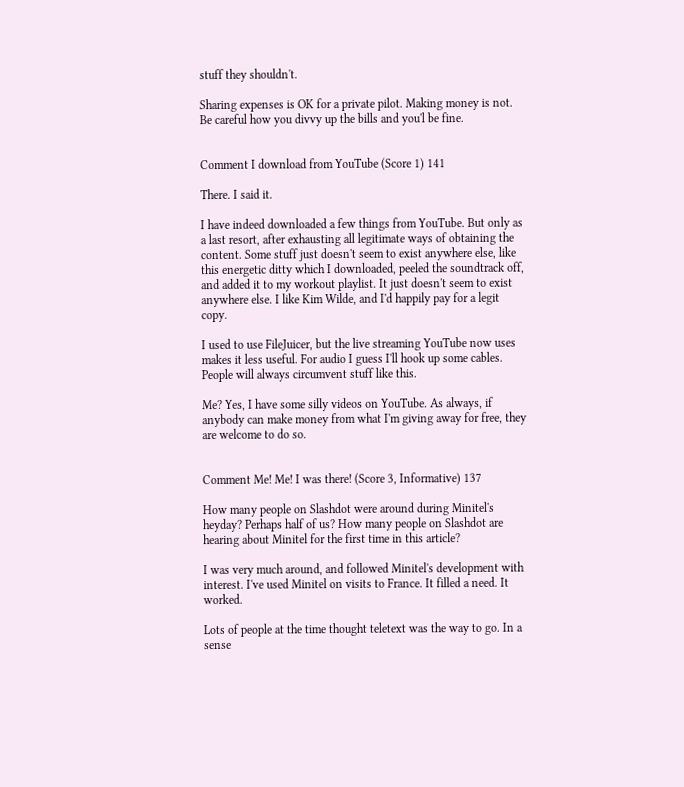stuff they shouldn't.

Sharing expenses is OK for a private pilot. Making money is not. Be careful how you divvy up the bills and you'l be fine.


Comment I download from YouTube (Score 1) 141

There. I said it.

I have indeed downloaded a few things from YouTube. But only as a last resort, after exhausting all legitimate ways of obtaining the content. Some stuff just doesn't seem to exist anywhere else, like this energetic ditty which I downloaded, peeled the soundtrack off, and added it to my workout playlist. It just doesn't seem to exist anywhere else. I like Kim Wilde, and I'd happily pay for a legit copy.

I used to use FileJuicer, but the live streaming YouTube now uses makes it less useful. For audio I guess I'll hook up some cables. People will always circumvent stuff like this.

Me? Yes, I have some silly videos on YouTube. As always, if anybody can make money from what I'm giving away for free, they are welcome to do so.


Comment Me! Me! I was there! (Score 3, Informative) 137

How many people on Slashdot were around during Minitel's heyday? Perhaps half of us? How many people on Slashdot are hearing about Minitel for the first time in this article?

I was very much around, and followed Minitel's development with interest. I've used Minitel on visits to France. It filled a need. It worked.

Lots of people at the time thought teletext was the way to go. In a sense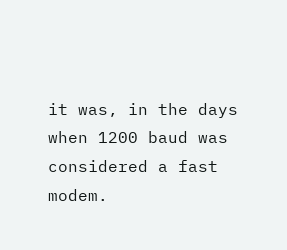it was, in the days when 1200 baud was considered a fast modem.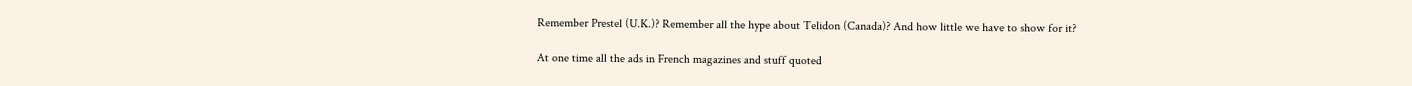Remember Prestel (U.K.)? Remember all the hype about Telidon (Canada)? And how little we have to show for it?

At one time all the ads in French magazines and stuff quoted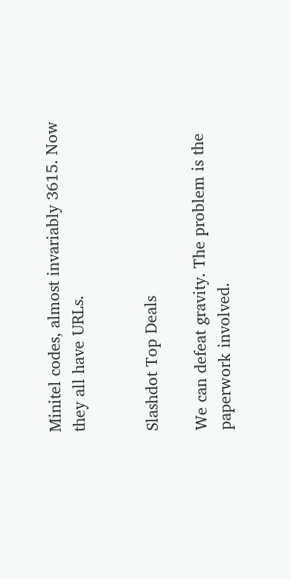Minitel codes, almost invariably 3615. Now they all have URLs.


Slashdot Top Deals

We can defeat gravity. The problem is the paperwork involved.